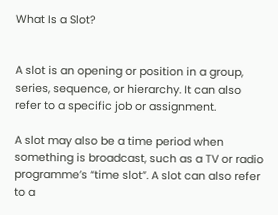What Is a Slot?


A slot is an opening or position in a group, series, sequence, or hierarchy. It can also refer to a specific job or assignment.

A slot may also be a time period when something is broadcast, such as a TV or radio programme’s “time slot”. A slot can also refer to a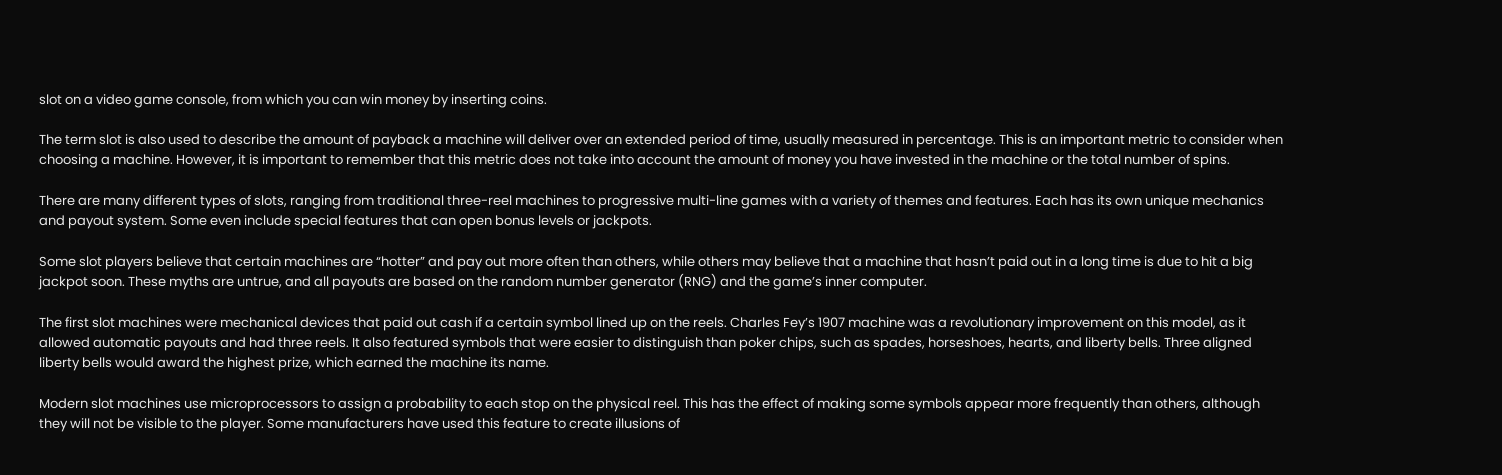slot on a video game console, from which you can win money by inserting coins.

The term slot is also used to describe the amount of payback a machine will deliver over an extended period of time, usually measured in percentage. This is an important metric to consider when choosing a machine. However, it is important to remember that this metric does not take into account the amount of money you have invested in the machine or the total number of spins.

There are many different types of slots, ranging from traditional three-reel machines to progressive multi-line games with a variety of themes and features. Each has its own unique mechanics and payout system. Some even include special features that can open bonus levels or jackpots.

Some slot players believe that certain machines are “hotter” and pay out more often than others, while others may believe that a machine that hasn’t paid out in a long time is due to hit a big jackpot soon. These myths are untrue, and all payouts are based on the random number generator (RNG) and the game’s inner computer.

The first slot machines were mechanical devices that paid out cash if a certain symbol lined up on the reels. Charles Fey’s 1907 machine was a revolutionary improvement on this model, as it allowed automatic payouts and had three reels. It also featured symbols that were easier to distinguish than poker chips, such as spades, horseshoes, hearts, and liberty bells. Three aligned liberty bells would award the highest prize, which earned the machine its name.

Modern slot machines use microprocessors to assign a probability to each stop on the physical reel. This has the effect of making some symbols appear more frequently than others, although they will not be visible to the player. Some manufacturers have used this feature to create illusions of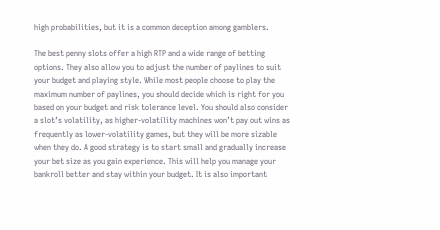high probabilities, but it is a common deception among gamblers.

The best penny slots offer a high RTP and a wide range of betting options. They also allow you to adjust the number of paylines to suit your budget and playing style. While most people choose to play the maximum number of paylines, you should decide which is right for you based on your budget and risk tolerance level. You should also consider a slot’s volatility, as higher-volatility machines won’t pay out wins as frequently as lower-volatility games, but they will be more sizable when they do. A good strategy is to start small and gradually increase your bet size as you gain experience. This will help you manage your bankroll better and stay within your budget. It is also important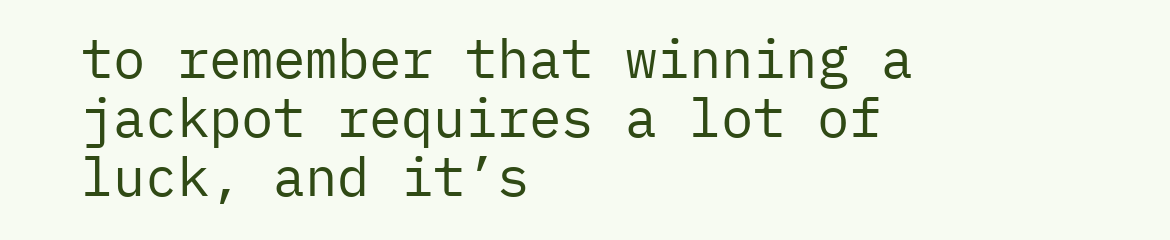to remember that winning a jackpot requires a lot of luck, and it’s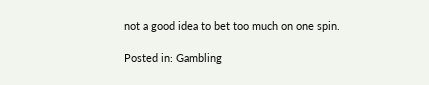not a good idea to bet too much on one spin.

Posted in: Gambling